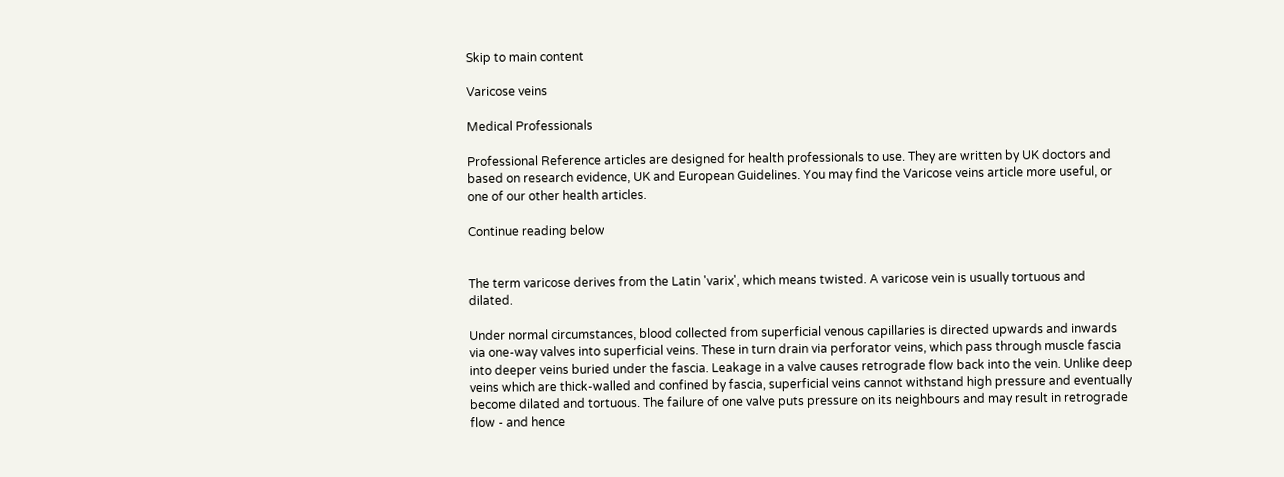Skip to main content

Varicose veins

Medical Professionals

Professional Reference articles are designed for health professionals to use. They are written by UK doctors and based on research evidence, UK and European Guidelines. You may find the Varicose veins article more useful, or one of our other health articles.

Continue reading below


The term varicose derives from the Latin 'varix', which means twisted. A varicose vein is usually tortuous and dilated.

Under normal circumstances, blood collected from superficial venous capillaries is directed upwards and inwards via one-way valves into superficial veins. These in turn drain via perforator veins, which pass through muscle fascia into deeper veins buried under the fascia. Leakage in a valve causes retrograde flow back into the vein. Unlike deep veins which are thick-walled and confined by fascia, superficial veins cannot withstand high pressure and eventually become dilated and tortuous. The failure of one valve puts pressure on its neighbours and may result in retrograde flow - and hence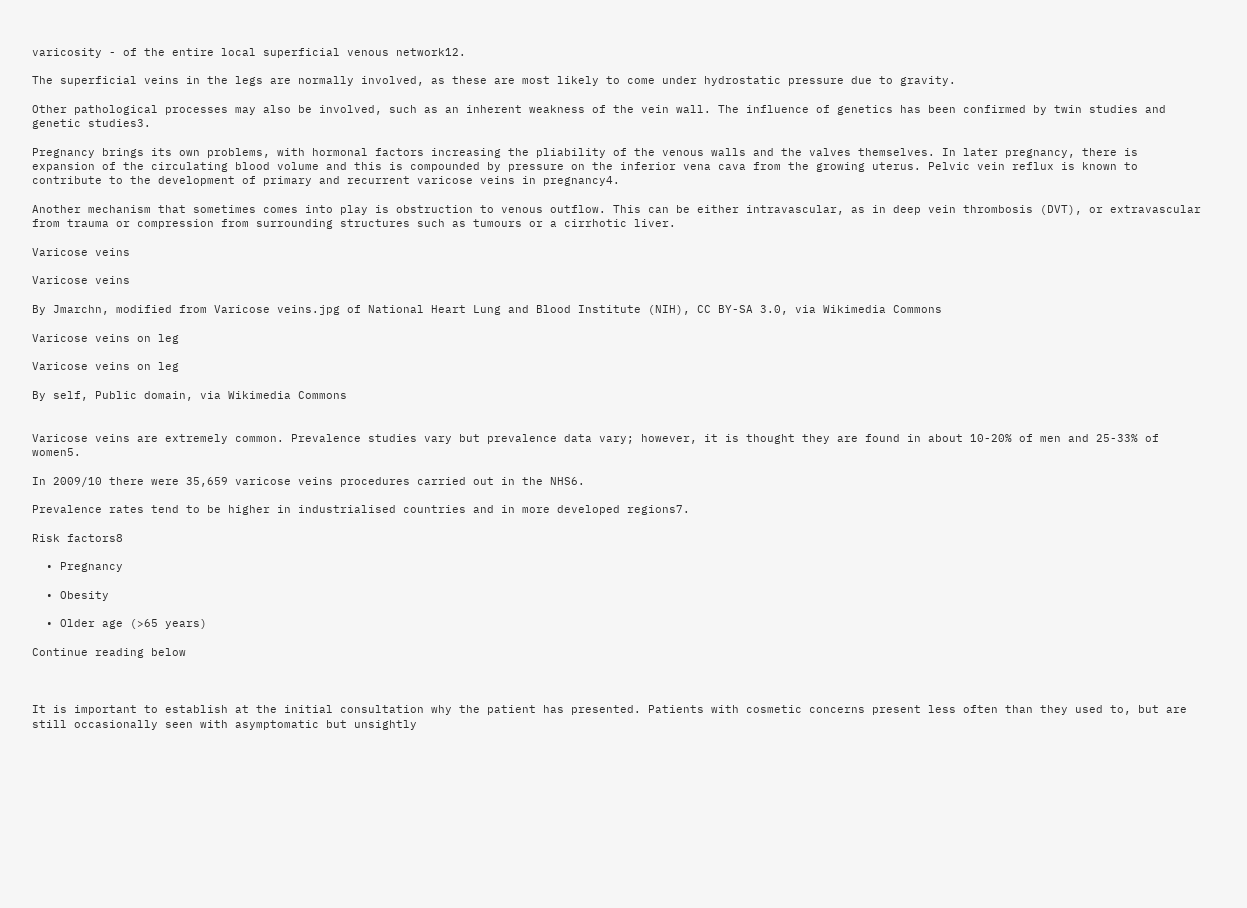varicosity - of the entire local superficial venous network12.

The superficial veins in the legs are normally involved, as these are most likely to come under hydrostatic pressure due to gravity.

Other pathological processes may also be involved, such as an inherent weakness of the vein wall. The influence of genetics has been confirmed by twin studies and genetic studies3.

Pregnancy brings its own problems, with hormonal factors increasing the pliability of the venous walls and the valves themselves. In later pregnancy, there is expansion of the circulating blood volume and this is compounded by pressure on the inferior vena cava from the growing uterus. Pelvic vein reflux is known to contribute to the development of primary and recurrent varicose veins in pregnancy4.

Another mechanism that sometimes comes into play is obstruction to venous outflow. This can be either intravascular, as in deep vein thrombosis (DVT), or extravascular from trauma or compression from surrounding structures such as tumours or a cirrhotic liver.

Varicose veins

Varicose veins

By Jmarchn, modified from Varicose veins.jpg of National Heart Lung and Blood Institute (NIH), CC BY-SA 3.0, via Wikimedia Commons

Varicose veins on leg

Varicose veins on leg

By self, Public domain, via Wikimedia Commons


Varicose veins are extremely common. Prevalence studies vary but prevalence data vary; however, it is thought they are found in about 10-20% of men and 25-33% of women5.

In 2009/10 there were 35,659 varicose veins procedures carried out in the NHS6.

Prevalence rates tend to be higher in industrialised countries and in more developed regions7.

Risk factors8

  • Pregnancy

  • Obesity

  • Older age (>65 years)

Continue reading below



It is important to establish at the initial consultation why the patient has presented. Patients with cosmetic concerns present less often than they used to, but are still occasionally seen with asymptomatic but unsightly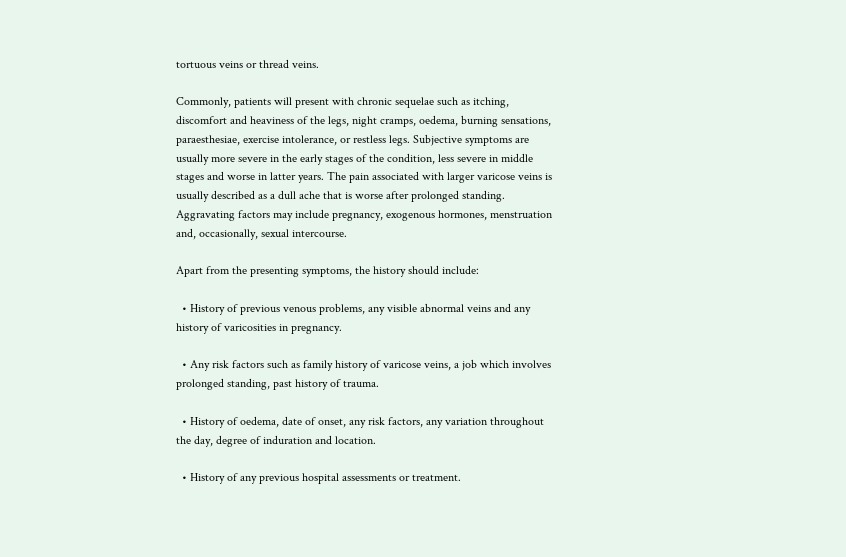tortuous veins or thread veins.

Commonly, patients will present with chronic sequelae such as itching, discomfort and heaviness of the legs, night cramps, oedema, burning sensations, paraesthesiae, exercise intolerance, or restless legs. Subjective symptoms are usually more severe in the early stages of the condition, less severe in middle stages and worse in latter years. The pain associated with larger varicose veins is usually described as a dull ache that is worse after prolonged standing. Aggravating factors may include pregnancy, exogenous hormones, menstruation and, occasionally, sexual intercourse.

Apart from the presenting symptoms, the history should include:

  • History of previous venous problems, any visible abnormal veins and any history of varicosities in pregnancy.

  • Any risk factors such as family history of varicose veins, a job which involves prolonged standing, past history of trauma.

  • History of oedema, date of onset, any risk factors, any variation throughout the day, degree of induration and location.

  • History of any previous hospital assessments or treatment.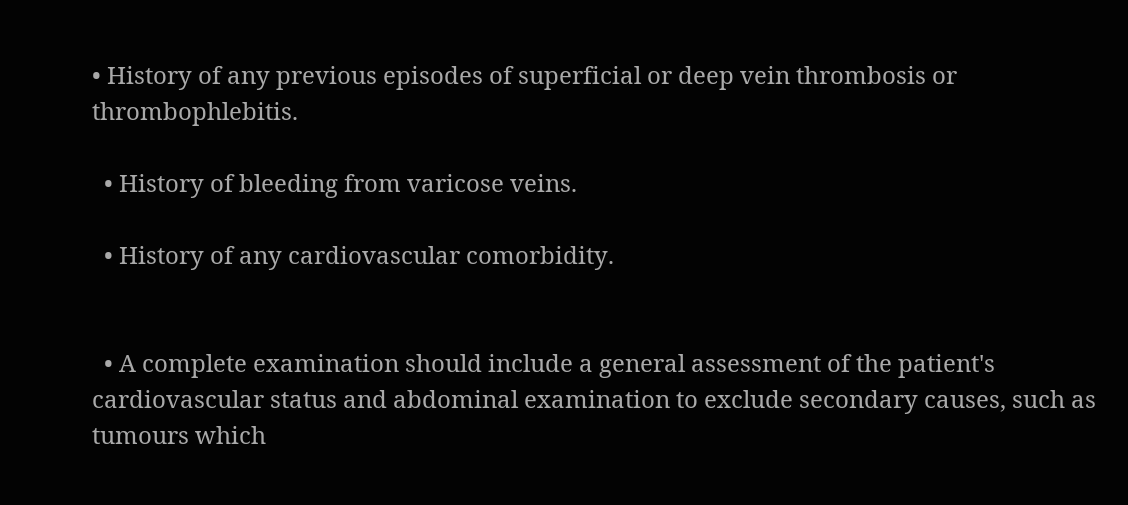• History of any previous episodes of superficial or deep vein thrombosis or thrombophlebitis.

  • History of bleeding from varicose veins.

  • History of any cardiovascular comorbidity.


  • A complete examination should include a general assessment of the patient's cardiovascular status and abdominal examination to exclude secondary causes, such as tumours which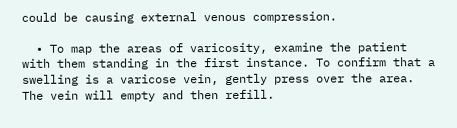could be causing external venous compression.

  • To map the areas of varicosity, examine the patient with them standing in the first instance. To confirm that a swelling is a varicose vein, gently press over the area. The vein will empty and then refill.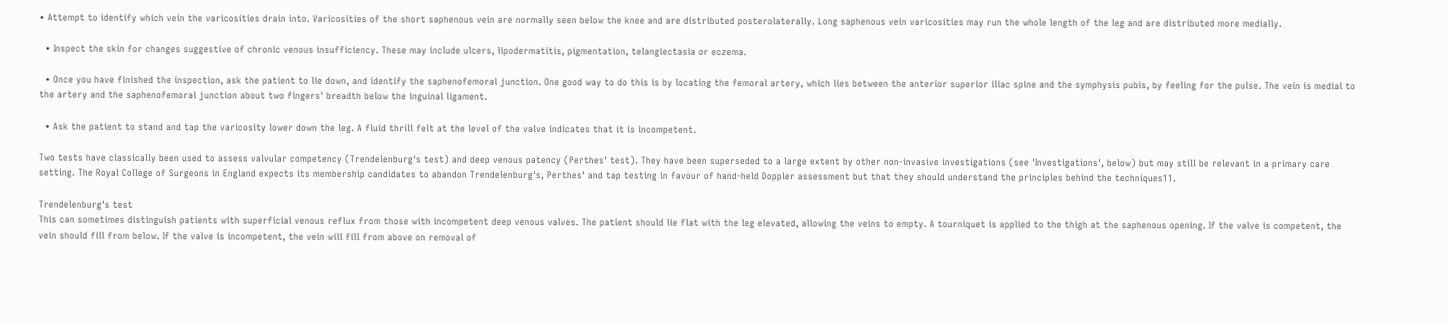• Attempt to identify which vein the varicosities drain into. Varicosities of the short saphenous vein are normally seen below the knee and are distributed posterolaterally. Long saphenous vein varicosities may run the whole length of the leg and are distributed more medially.

  • Inspect the skin for changes suggestive of chronic venous insufficiency. These may include ulcers, lipodermatitis, pigmentation, telangiectasia or eczema.

  • Once you have finished the inspection, ask the patient to lie down, and identify the saphenofemoral junction. One good way to do this is by locating the femoral artery, which lies between the anterior superior iliac spine and the symphysis pubis, by feeling for the pulse. The vein is medial to the artery and the saphenofemoral junction about two fingers' breadth below the inguinal ligament.

  • Ask the patient to stand and tap the varicosity lower down the leg. A fluid thrill felt at the level of the valve indicates that it is incompetent.

Two tests have classically been used to assess valvular competency (Trendelenburg's test) and deep venous patency (Perthes' test). They have been superseded to a large extent by other non-invasive investigations (see 'Investigations', below) but may still be relevant in a primary care setting. The Royal College of Surgeons in England expects its membership candidates to abandon Trendelenburg's, Perthes' and tap testing in favour of hand-held Doppler assessment but that they should understand the principles behind the techniques11.

Trendelenburg's test
This can sometimes distinguish patients with superficial venous reflux from those with incompetent deep venous valves. The patient should lie flat with the leg elevated, allowing the veins to empty. A tourniquet is applied to the thigh at the saphenous opening. If the valve is competent, the vein should fill from below. If the valve is incompetent, the vein will fill from above on removal of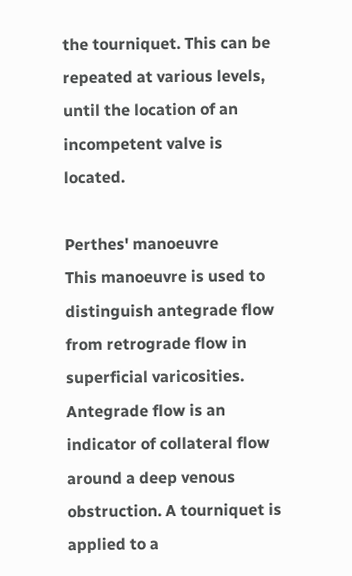the tourniquet. This can be repeated at various levels, until the location of an incompetent valve is located.

Perthes' manoeuvre
This manoeuvre is used to distinguish antegrade flow from retrograde flow in superficial varicosities. Antegrade flow is an indicator of collateral flow around a deep venous obstruction. A tourniquet is applied to a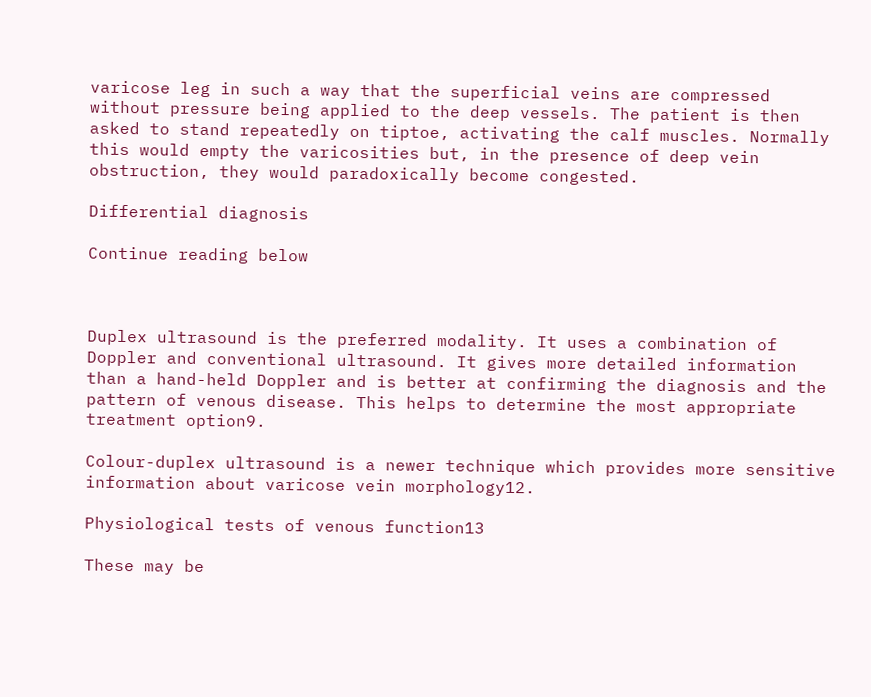varicose leg in such a way that the superficial veins are compressed without pressure being applied to the deep vessels. The patient is then asked to stand repeatedly on tiptoe, activating the calf muscles. Normally this would empty the varicosities but, in the presence of deep vein obstruction, they would paradoxically become congested.

Differential diagnosis

Continue reading below



Duplex ultrasound is the preferred modality. It uses a combination of Doppler and conventional ultrasound. It gives more detailed information than a hand-held Doppler and is better at confirming the diagnosis and the pattern of venous disease. This helps to determine the most appropriate treatment option9.

Colour-duplex ultrasound is a newer technique which provides more sensitive information about varicose vein morphology12.

Physiological tests of venous function13

These may be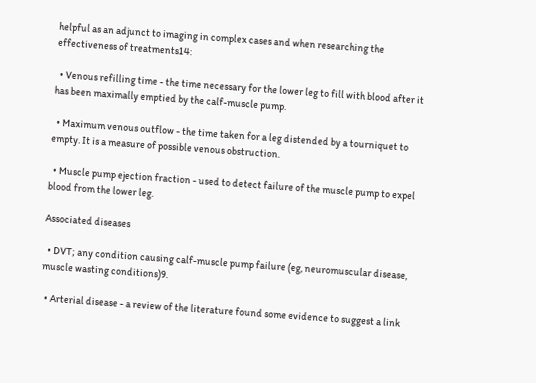helpful as an adjunct to imaging in complex cases and when researching the effectiveness of treatments14:

  • Venous refilling time - the time necessary for the lower leg to fill with blood after it has been maximally emptied by the calf-muscle pump.

  • Maximum venous outflow - the time taken for a leg distended by a tourniquet to empty. It is a measure of possible venous obstruction.

  • Muscle pump ejection fraction - used to detect failure of the muscle pump to expel blood from the lower leg.

Associated diseases

  • DVT; any condition causing calf-muscle pump failure (eg, neuromuscular disease, muscle wasting conditions)9.

  • Arterial disease - a review of the literature found some evidence to suggest a link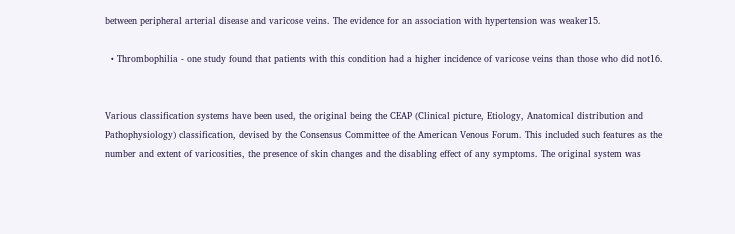between peripheral arterial disease and varicose veins. The evidence for an association with hypertension was weaker15.

  • Thrombophilia - one study found that patients with this condition had a higher incidence of varicose veins than those who did not16.


Various classification systems have been used, the original being the CEAP (Clinical picture, Etiology, Anatomical distribution and Pathophysiology) classification, devised by the Consensus Committee of the American Venous Forum. This included such features as the number and extent of varicosities, the presence of skin changes and the disabling effect of any symptoms. The original system was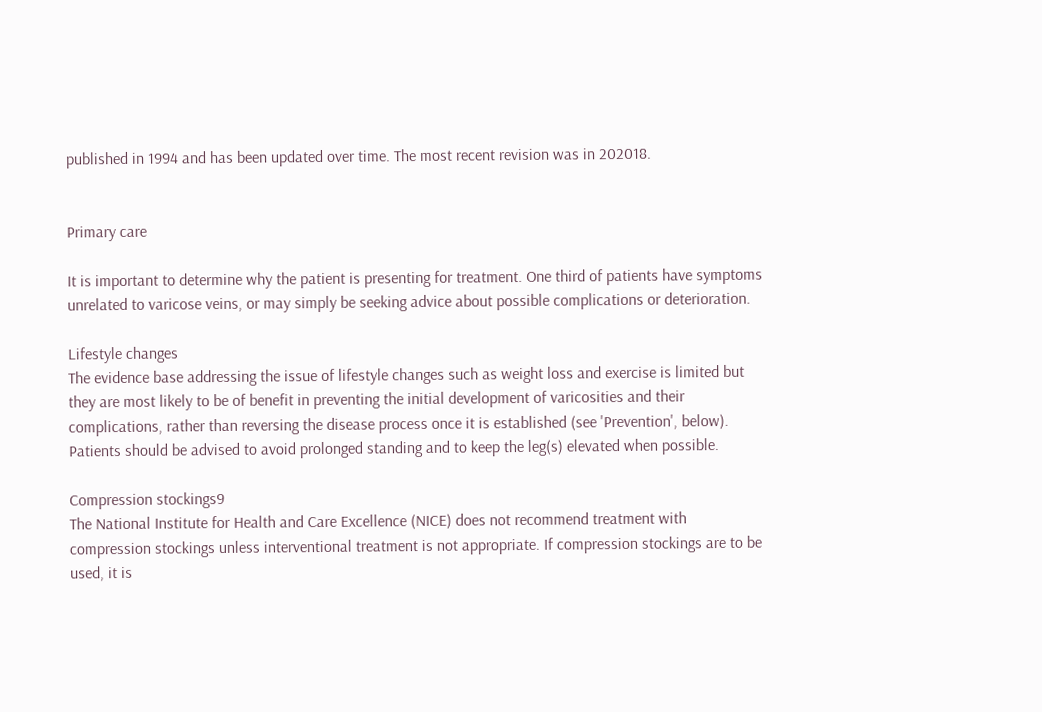published in 1994 and has been updated over time. The most recent revision was in 202018.


Primary care

It is important to determine why the patient is presenting for treatment. One third of patients have symptoms unrelated to varicose veins, or may simply be seeking advice about possible complications or deterioration.

Lifestyle changes
The evidence base addressing the issue of lifestyle changes such as weight loss and exercise is limited but they are most likely to be of benefit in preventing the initial development of varicosities and their complications, rather than reversing the disease process once it is established (see 'Prevention', below). Patients should be advised to avoid prolonged standing and to keep the leg(s) elevated when possible.

Compression stockings9
The National Institute for Health and Care Excellence (NICE) does not recommend treatment with compression stockings unless interventional treatment is not appropriate. If compression stockings are to be used, it is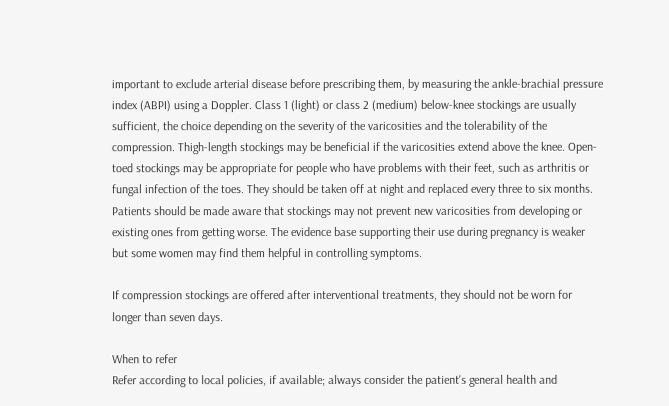important to exclude arterial disease before prescribing them, by measuring the ankle-brachial pressure index (ABPI) using a Doppler. Class 1 (light) or class 2 (medium) below-knee stockings are usually sufficient, the choice depending on the severity of the varicosities and the tolerability of the compression. Thigh-length stockings may be beneficial if the varicosities extend above the knee. Open-toed stockings may be appropriate for people who have problems with their feet, such as arthritis or fungal infection of the toes. They should be taken off at night and replaced every three to six months. Patients should be made aware that stockings may not prevent new varicosities from developing or existing ones from getting worse. The evidence base supporting their use during pregnancy is weaker but some women may find them helpful in controlling symptoms.

If compression stockings are offered after interventional treatments, they should not be worn for longer than seven days.

When to refer
Refer according to local policies, if available; always consider the patient's general health and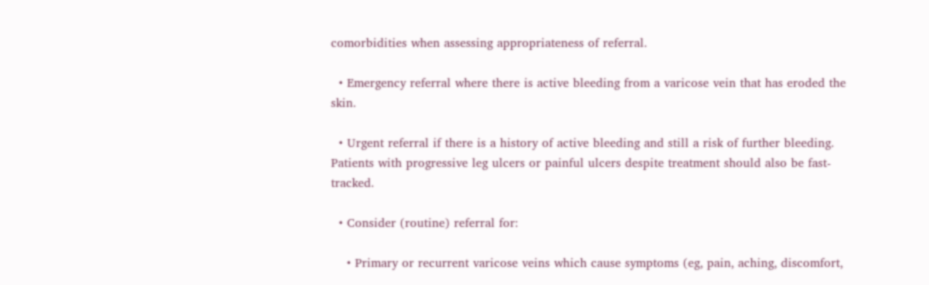comorbidities when assessing appropriateness of referral.

  • Emergency referral where there is active bleeding from a varicose vein that has eroded the skin.

  • Urgent referral if there is a history of active bleeding and still a risk of further bleeding. Patients with progressive leg ulcers or painful ulcers despite treatment should also be fast-tracked.

  • Consider (routine) referral for:

    • Primary or recurrent varicose veins which cause symptoms (eg, pain, aching, discomfort,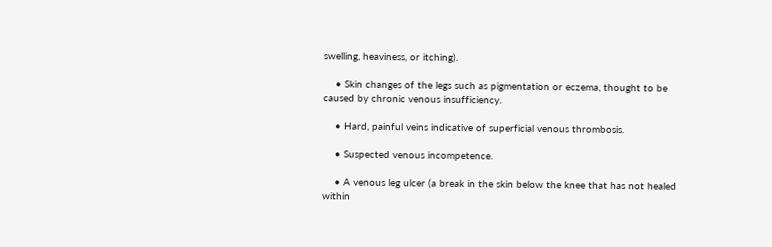swelling, heaviness, or itching).

    • Skin changes of the legs such as pigmentation or eczema, thought to be caused by chronic venous insufficiency.

    • Hard, painful veins indicative of superficial venous thrombosis.

    • Suspected venous incompetence.

    • A venous leg ulcer (a break in the skin below the knee that has not healed within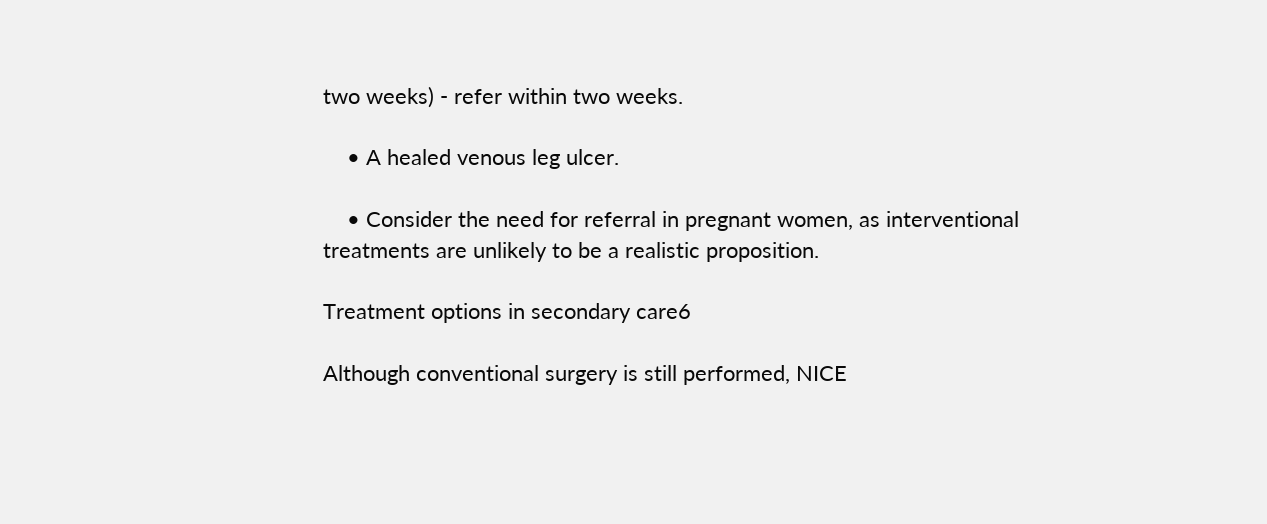two weeks) - refer within two weeks.

    • A healed venous leg ulcer.

    • Consider the need for referral in pregnant women, as interventional treatments are unlikely to be a realistic proposition.

Treatment options in secondary care6

Although conventional surgery is still performed, NICE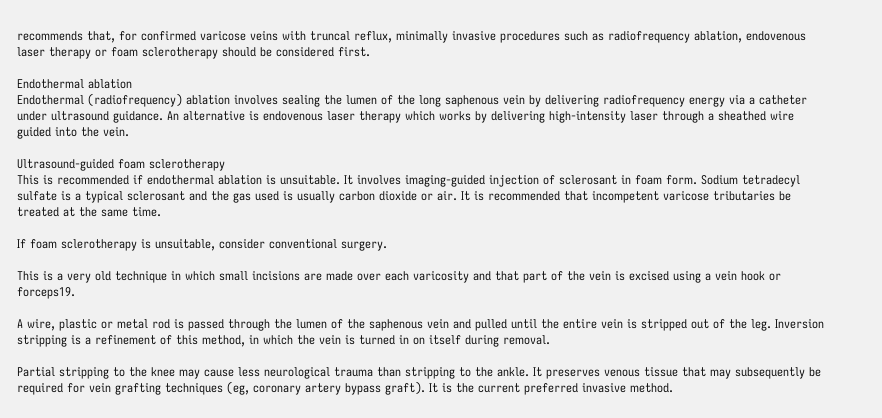recommends that, for confirmed varicose veins with truncal reflux, minimally invasive procedures such as radiofrequency ablation, endovenous laser therapy or foam sclerotherapy should be considered first.

Endothermal ablation
Endothermal (radiofrequency) ablation involves sealing the lumen of the long saphenous vein by delivering radiofrequency energy via a catheter under ultrasound guidance. An alternative is endovenous laser therapy which works by delivering high-intensity laser through a sheathed wire guided into the vein.

Ultrasound-guided foam sclerotherapy
This is recommended if endothermal ablation is unsuitable. It involves imaging-guided injection of sclerosant in foam form. Sodium tetradecyl sulfate is a typical sclerosant and the gas used is usually carbon dioxide or air. It is recommended that incompetent varicose tributaries be treated at the same time.

If foam sclerotherapy is unsuitable, consider conventional surgery.

This is a very old technique in which small incisions are made over each varicosity and that part of the vein is excised using a vein hook or forceps19.

A wire, plastic or metal rod is passed through the lumen of the saphenous vein and pulled until the entire vein is stripped out of the leg. Inversion stripping is a refinement of this method, in which the vein is turned in on itself during removal.

Partial stripping to the knee may cause less neurological trauma than stripping to the ankle. It preserves venous tissue that may subsequently be required for vein grafting techniques (eg, coronary artery bypass graft). It is the current preferred invasive method.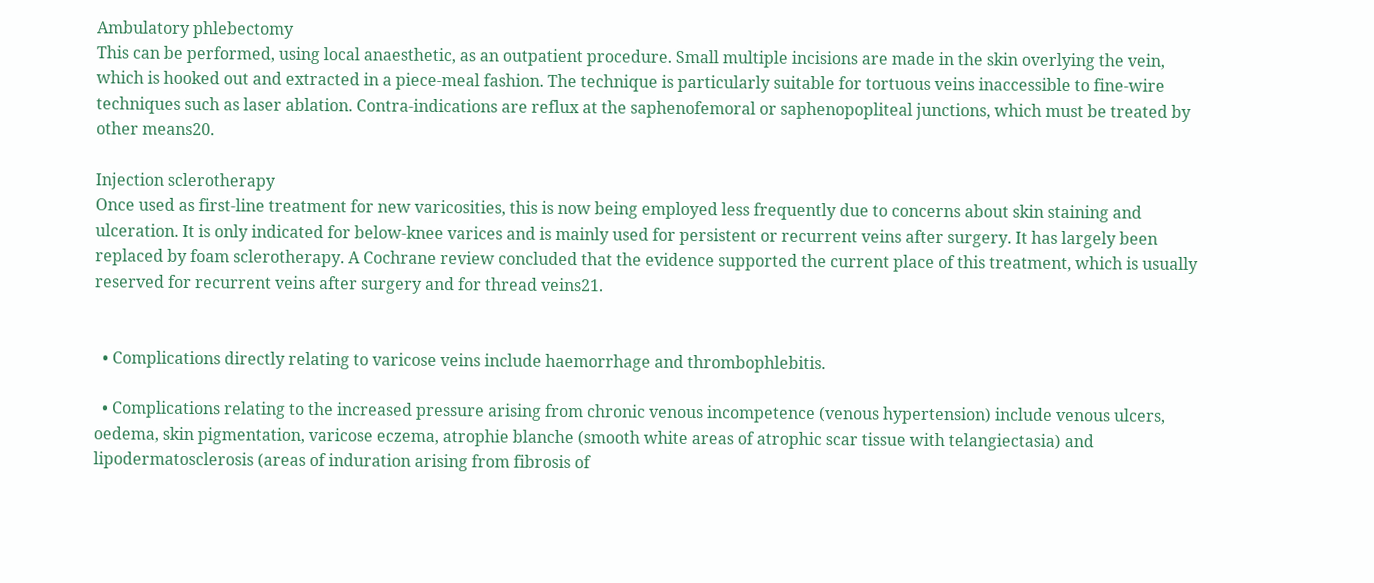Ambulatory phlebectomy
This can be performed, using local anaesthetic, as an outpatient procedure. Small multiple incisions are made in the skin overlying the vein, which is hooked out and extracted in a piece-meal fashion. The technique is particularly suitable for tortuous veins inaccessible to fine-wire techniques such as laser ablation. Contra-indications are reflux at the saphenofemoral or saphenopopliteal junctions, which must be treated by other means20.

Injection sclerotherapy
Once used as first-line treatment for new varicosities, this is now being employed less frequently due to concerns about skin staining and ulceration. It is only indicated for below-knee varices and is mainly used for persistent or recurrent veins after surgery. It has largely been replaced by foam sclerotherapy. A Cochrane review concluded that the evidence supported the current place of this treatment, which is usually reserved for recurrent veins after surgery and for thread veins21.


  • Complications directly relating to varicose veins include haemorrhage and thrombophlebitis.

  • Complications relating to the increased pressure arising from chronic venous incompetence (venous hypertension) include venous ulcers, oedema, skin pigmentation, varicose eczema, atrophie blanche (smooth white areas of atrophic scar tissue with telangiectasia) and lipodermatosclerosis (areas of induration arising from fibrosis of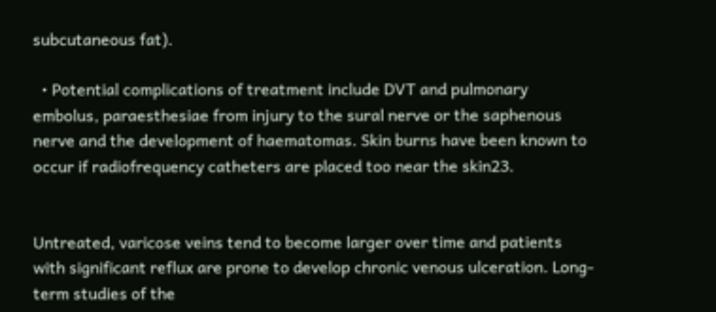subcutaneous fat).

  • Potential complications of treatment include DVT and pulmonary embolus, paraesthesiae from injury to the sural nerve or the saphenous nerve and the development of haematomas. Skin burns have been known to occur if radiofrequency catheters are placed too near the skin23.


Untreated, varicose veins tend to become larger over time and patients with significant reflux are prone to develop chronic venous ulceration. Long-term studies of the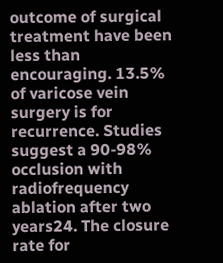outcome of surgical treatment have been less than encouraging. 13.5% of varicose vein surgery is for recurrence. Studies suggest a 90-98% occlusion with radiofrequency ablation after two years24. The closure rate for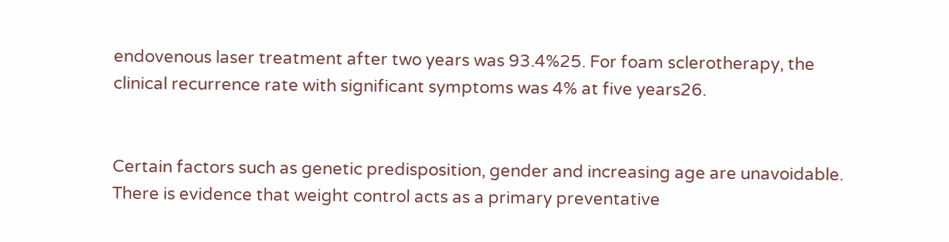endovenous laser treatment after two years was 93.4%25. For foam sclerotherapy, the clinical recurrence rate with significant symptoms was 4% at five years26.


Certain factors such as genetic predisposition, gender and increasing age are unavoidable. There is evidence that weight control acts as a primary preventative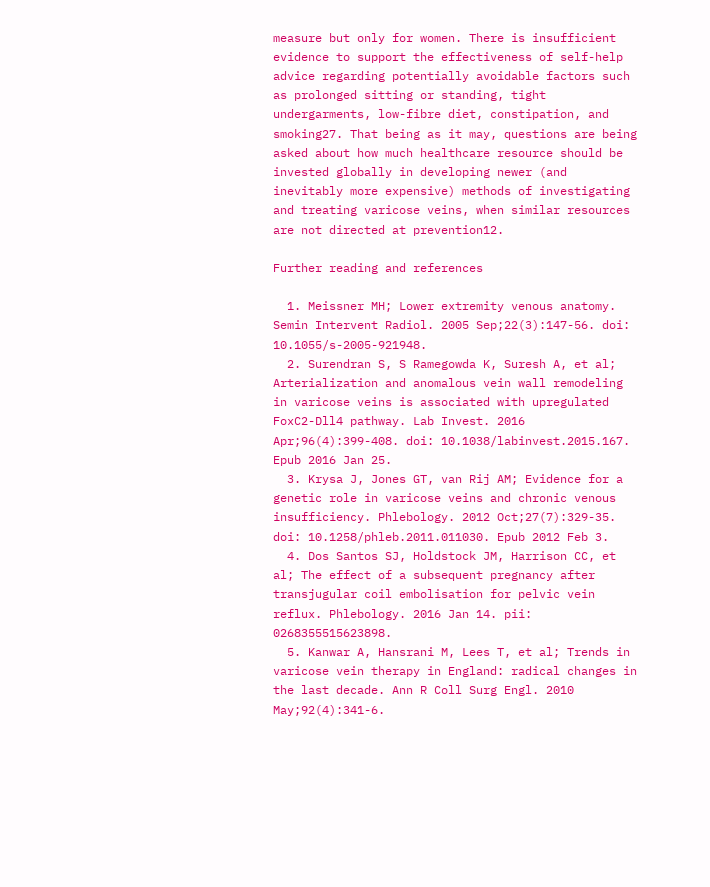measure but only for women. There is insufficient evidence to support the effectiveness of self-help advice regarding potentially avoidable factors such as prolonged sitting or standing, tight undergarments, low-fibre diet, constipation, and smoking27. That being as it may, questions are being asked about how much healthcare resource should be invested globally in developing newer (and inevitably more expensive) methods of investigating and treating varicose veins, when similar resources are not directed at prevention12.

Further reading and references

  1. Meissner MH; Lower extremity venous anatomy. Semin Intervent Radiol. 2005 Sep;22(3):147-56. doi: 10.1055/s-2005-921948.
  2. Surendran S, S Ramegowda K, Suresh A, et al; Arterialization and anomalous vein wall remodeling in varicose veins is associated with upregulated FoxC2-Dll4 pathway. Lab Invest. 2016 Apr;96(4):399-408. doi: 10.1038/labinvest.2015.167. Epub 2016 Jan 25.
  3. Krysa J, Jones GT, van Rij AM; Evidence for a genetic role in varicose veins and chronic venous insufficiency. Phlebology. 2012 Oct;27(7):329-35. doi: 10.1258/phleb.2011.011030. Epub 2012 Feb 3.
  4. Dos Santos SJ, Holdstock JM, Harrison CC, et al; The effect of a subsequent pregnancy after transjugular coil embolisation for pelvic vein reflux. Phlebology. 2016 Jan 14. pii: 0268355515623898.
  5. Kanwar A, Hansrani M, Lees T, et al; Trends in varicose vein therapy in England: radical changes in the last decade. Ann R Coll Surg Engl. 2010 May;92(4):341-6.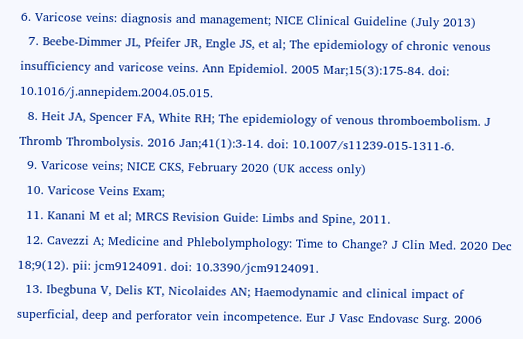6. Varicose veins: diagnosis and management; NICE Clinical Guideline (July 2013)
  7. Beebe-Dimmer JL, Pfeifer JR, Engle JS, et al; The epidemiology of chronic venous insufficiency and varicose veins. Ann Epidemiol. 2005 Mar;15(3):175-84. doi: 10.1016/j.annepidem.2004.05.015.
  8. Heit JA, Spencer FA, White RH; The epidemiology of venous thromboembolism. J Thromb Thrombolysis. 2016 Jan;41(1):3-14. doi: 10.1007/s11239-015-1311-6.
  9. Varicose veins; NICE CKS, February 2020 (UK access only)
  10. Varicose Veins Exam;
  11. Kanani M et al; MRCS Revision Guide: Limbs and Spine, 2011.
  12. Cavezzi A; Medicine and Phlebolymphology: Time to Change? J Clin Med. 2020 Dec 18;9(12). pii: jcm9124091. doi: 10.3390/jcm9124091.
  13. Ibegbuna V, Delis KT, Nicolaides AN; Haemodynamic and clinical impact of superficial, deep and perforator vein incompetence. Eur J Vasc Endovasc Surg. 2006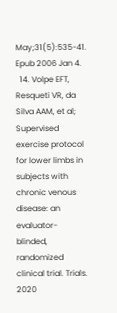May;31(5):535-41. Epub 2006 Jan 4.
  14. Volpe EFT, Resqueti VR, da Silva AAM, et al; Supervised exercise protocol for lower limbs in subjects with chronic venous disease: an evaluator-blinded, randomized clinical trial. Trials. 2020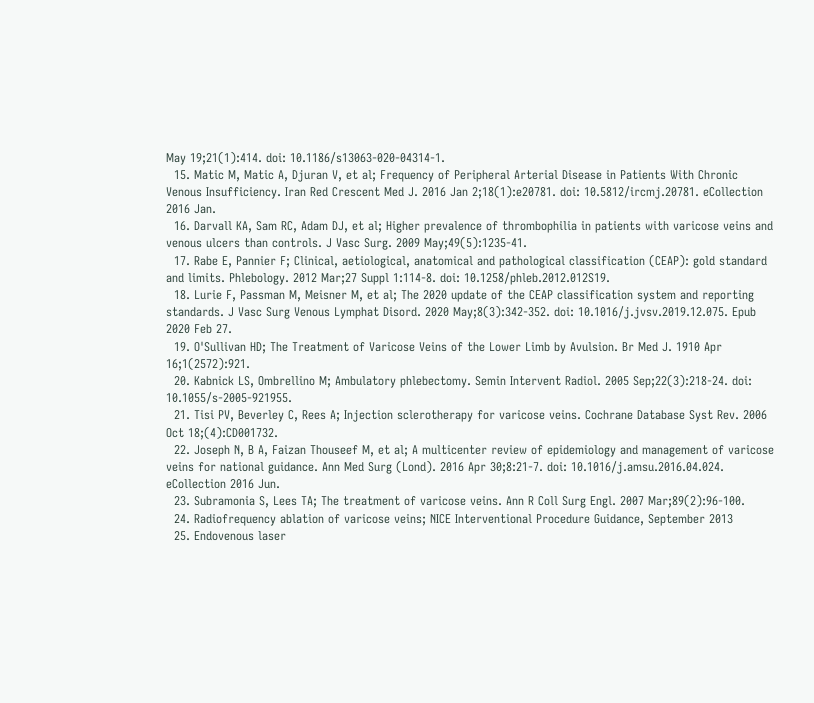May 19;21(1):414. doi: 10.1186/s13063-020-04314-1.
  15. Matic M, Matic A, Djuran V, et al; Frequency of Peripheral Arterial Disease in Patients With Chronic Venous Insufficiency. Iran Red Crescent Med J. 2016 Jan 2;18(1):e20781. doi: 10.5812/ircmj.20781. eCollection 2016 Jan.
  16. Darvall KA, Sam RC, Adam DJ, et al; Higher prevalence of thrombophilia in patients with varicose veins and venous ulcers than controls. J Vasc Surg. 2009 May;49(5):1235-41.
  17. Rabe E, Pannier F; Clinical, aetiological, anatomical and pathological classification (CEAP): gold standard and limits. Phlebology. 2012 Mar;27 Suppl 1:114-8. doi: 10.1258/phleb.2012.012S19.
  18. Lurie F, Passman M, Meisner M, et al; The 2020 update of the CEAP classification system and reporting standards. J Vasc Surg Venous Lymphat Disord. 2020 May;8(3):342-352. doi: 10.1016/j.jvsv.2019.12.075. Epub 2020 Feb 27.
  19. O'Sullivan HD; The Treatment of Varicose Veins of the Lower Limb by Avulsion. Br Med J. 1910 Apr 16;1(2572):921.
  20. Kabnick LS, Ombrellino M; Ambulatory phlebectomy. Semin Intervent Radiol. 2005 Sep;22(3):218-24. doi: 10.1055/s-2005-921955.
  21. Tisi PV, Beverley C, Rees A; Injection sclerotherapy for varicose veins. Cochrane Database Syst Rev. 2006 Oct 18;(4):CD001732.
  22. Joseph N, B A, Faizan Thouseef M, et al; A multicenter review of epidemiology and management of varicose veins for national guidance. Ann Med Surg (Lond). 2016 Apr 30;8:21-7. doi: 10.1016/j.amsu.2016.04.024. eCollection 2016 Jun.
  23. Subramonia S, Lees TA; The treatment of varicose veins. Ann R Coll Surg Engl. 2007 Mar;89(2):96-100.
  24. Radiofrequency ablation of varicose veins; NICE Interventional Procedure Guidance, September 2013
  25. Endovenous laser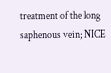treatment of the long saphenous vein; NICE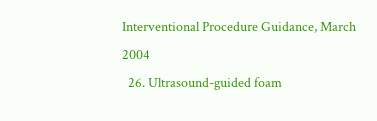Interventional Procedure Guidance, March 2004
  26. Ultrasound-guided foam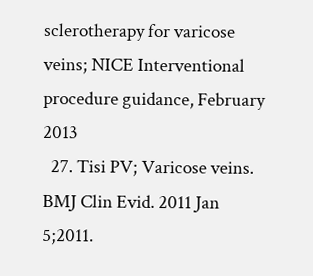sclerotherapy for varicose veins; NICE Interventional procedure guidance, February 2013
  27. Tisi PV; Varicose veins. BMJ Clin Evid. 2011 Jan 5;2011.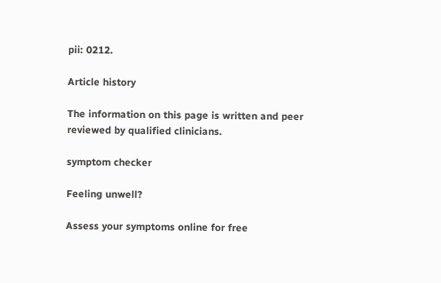pii: 0212.

Article history

The information on this page is written and peer reviewed by qualified clinicians.

symptom checker

Feeling unwell?

Assess your symptoms online for free